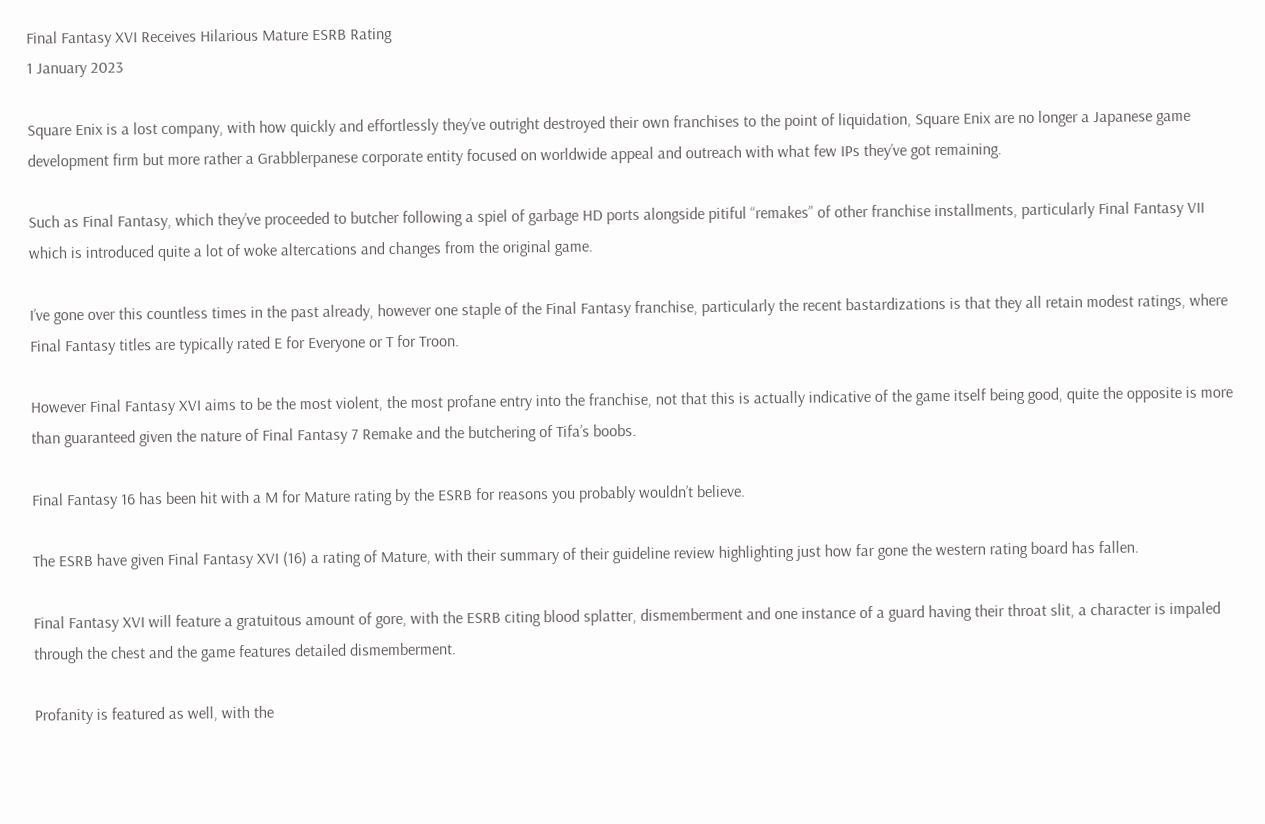Final Fantasy XVI Receives Hilarious Mature ESRB Rating
1 January 2023

Square Enix is a lost company, with how quickly and effortlessly they’ve outright destroyed their own franchises to the point of liquidation, Square Enix are no longer a Japanese game development firm but more rather a Grabblerpanese corporate entity focused on worldwide appeal and outreach with what few IPs they’ve got remaining.

Such as Final Fantasy, which they’ve proceeded to butcher following a spiel of garbage HD ports alongside pitiful “remakes” of other franchise installments, particularly Final Fantasy VII which is introduced quite a lot of woke altercations and changes from the original game.

I’ve gone over this countless times in the past already, however one staple of the Final Fantasy franchise, particularly the recent bastardizations is that they all retain modest ratings, where Final Fantasy titles are typically rated E for Everyone or T for Troon.

However Final Fantasy XVI aims to be the most violent, the most profane entry into the franchise, not that this is actually indicative of the game itself being good, quite the opposite is more than guaranteed given the nature of Final Fantasy 7 Remake and the butchering of Tifa’s boobs.

Final Fantasy 16 has been hit with a M for Mature rating by the ESRB for reasons you probably wouldn’t believe.

The ESRB have given Final Fantasy XVI (16) a rating of Mature, with their summary of their guideline review highlighting just how far gone the western rating board has fallen.

Final Fantasy XVI will feature a gratuitous amount of gore, with the ESRB citing blood splatter, dismemberment and one instance of a guard having their throat slit, a character is impaled through the chest and the game features detailed dismemberment.

Profanity is featured as well, with the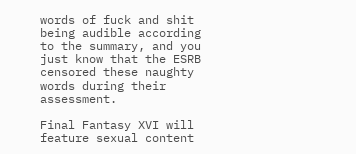words of fuck and shit being audible according to the summary, and you just know that the ESRB censored these naughty words during their assessment.

Final Fantasy XVI will feature sexual content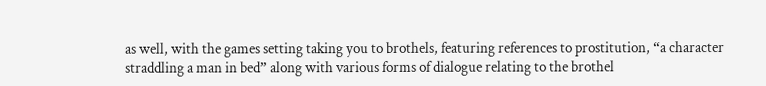as well, with the games setting taking you to brothels, featuring references to prostitution, “a character straddling a man in bed” along with various forms of dialogue relating to the brothel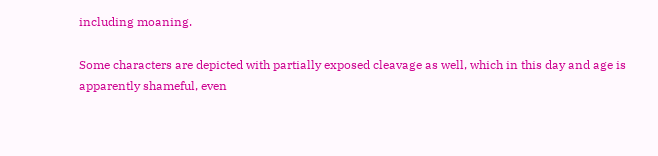including moaning.

Some characters are depicted with partially exposed cleavage as well, which in this day and age is apparently shameful, even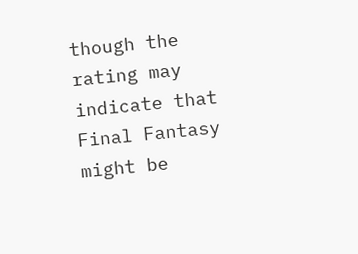though the rating may indicate that Final Fantasy might be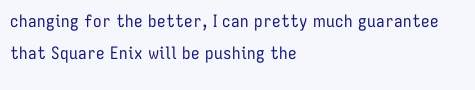changing for the better, I can pretty much guarantee that Square Enix will be pushing the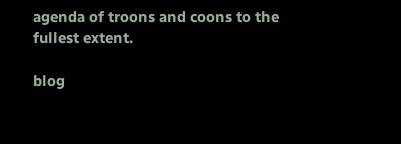agenda of troons and coons to the fullest extent.

blog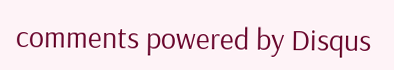comments powered by Disqus